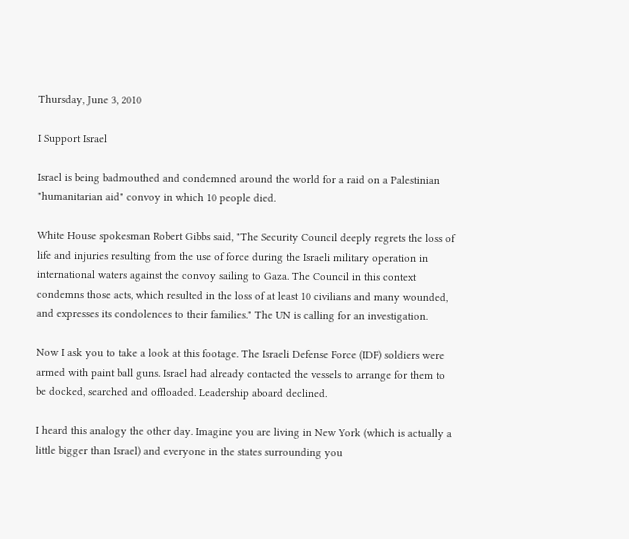Thursday, June 3, 2010

I Support Israel

Israel is being badmouthed and condemned around the world for a raid on a Palestinian "humanitarian aid" convoy in which 10 people died.

White House spokesman Robert Gibbs said, "The Security Council deeply regrets the loss of life and injuries resulting from the use of force during the Israeli military operation in international waters against the convoy sailing to Gaza. The Council in this context condemns those acts, which resulted in the loss of at least 10 civilians and many wounded, and expresses its condolences to their families." The UN is calling for an investigation.

Now I ask you to take a look at this footage. The Israeli Defense Force (IDF) soldiers were armed with paint ball guns. Israel had already contacted the vessels to arrange for them to be docked, searched and offloaded. Leadership aboard declined.

I heard this analogy the other day. Imagine you are living in New York (which is actually a little bigger than Israel) and everyone in the states surrounding you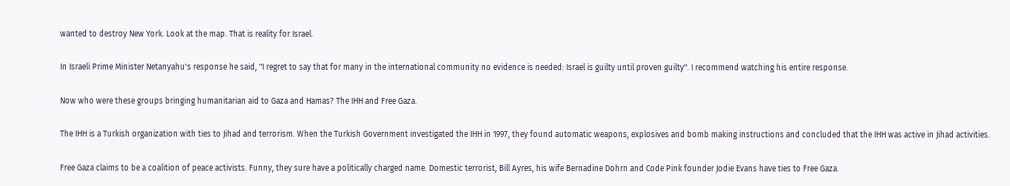wanted to destroy New York. Look at the map. That is reality for Israel.

In Israeli Prime Minister Netanyahu's response he said, "I regret to say that for many in the international community no evidence is needed: Israel is guilty until proven guilty". I recommend watching his entire response.

Now who were these groups bringing humanitarian aid to Gaza and Hamas? The IHH and Free Gaza.

The IHH is a Turkish organization with ties to Jihad and terrorism. When the Turkish Government investigated the IHH in 1997, they found automatic weapons, explosives and bomb making instructions and concluded that the IHH was active in Jihad activities.

Free Gaza claims to be a coalition of peace activists. Funny, they sure have a politically charged name. Domestic terrorist, Bill Ayres, his wife Bernadine Dohrn and Code Pink founder Jodie Evans have ties to Free Gaza.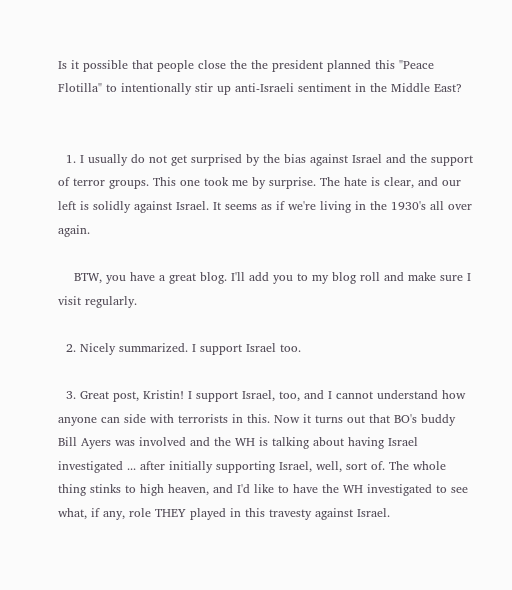Is it possible that people close the the president planned this "Peace Flotilla" to intentionally stir up anti-Israeli sentiment in the Middle East?


  1. I usually do not get surprised by the bias against Israel and the support of terror groups. This one took me by surprise. The hate is clear, and our left is solidly against Israel. It seems as if we're living in the 1930's all over again.

    BTW, you have a great blog. I'll add you to my blog roll and make sure I visit regularly.

  2. Nicely summarized. I support Israel too.

  3. Great post, Kristin! I support Israel, too, and I cannot understand how anyone can side with terrorists in this. Now it turns out that BO's buddy Bill Ayers was involved and the WH is talking about having Israel investigated ... after initially supporting Israel, well, sort of. The whole thing stinks to high heaven, and I'd like to have the WH investigated to see what, if any, role THEY played in this travesty against Israel.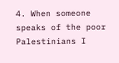4. When someone speaks of the poor Palestinians I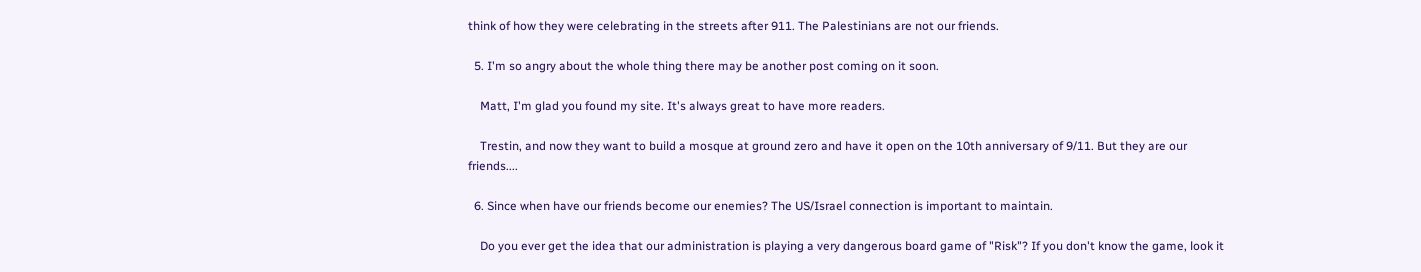think of how they were celebrating in the streets after 911. The Palestinians are not our friends.

  5. I'm so angry about the whole thing there may be another post coming on it soon.

    Matt, I'm glad you found my site. It's always great to have more readers.

    Trestin, and now they want to build a mosque at ground zero and have it open on the 10th anniversary of 9/11. But they are our friends....

  6. Since when have our friends become our enemies? The US/Israel connection is important to maintain.

    Do you ever get the idea that our administration is playing a very dangerous board game of "Risk"? If you don't know the game, look it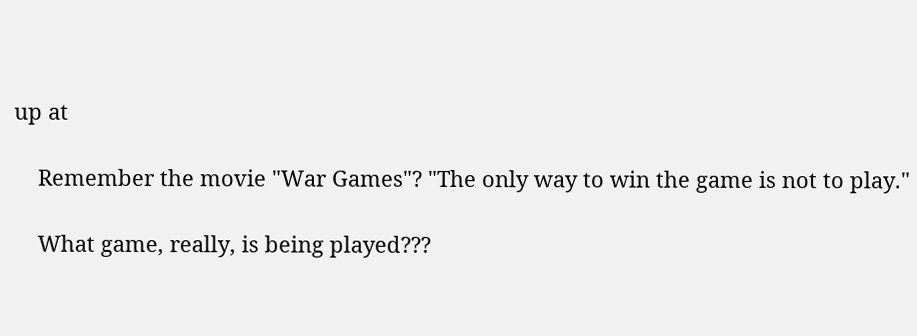up at

    Remember the movie "War Games"? "The only way to win the game is not to play."

    What game, really, is being played???